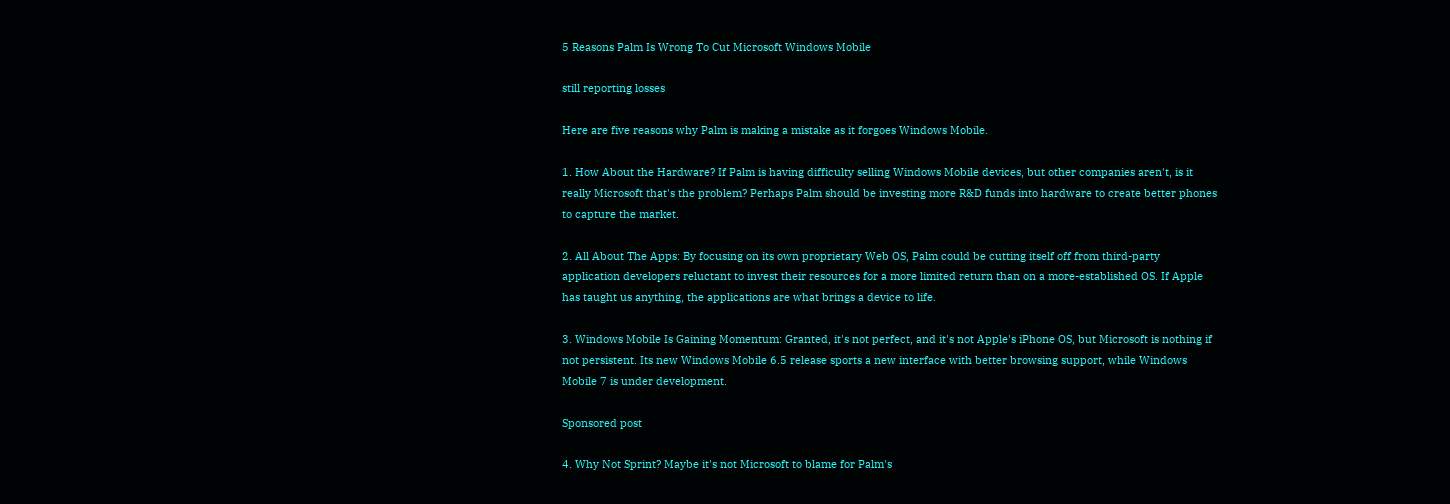5 Reasons Palm Is Wrong To Cut Microsoft Windows Mobile

still reporting losses

Here are five reasons why Palm is making a mistake as it forgoes Windows Mobile.

1. How About the Hardware? If Palm is having difficulty selling Windows Mobile devices, but other companies aren't, is it really Microsoft that's the problem? Perhaps Palm should be investing more R&D funds into hardware to create better phones to capture the market.

2. All About The Apps: By focusing on its own proprietary Web OS, Palm could be cutting itself off from third-party application developers reluctant to invest their resources for a more limited return than on a more-established OS. If Apple has taught us anything, the applications are what brings a device to life.

3. Windows Mobile Is Gaining Momentum: Granted, it's not perfect, and it's not Apple's iPhone OS, but Microsoft is nothing if not persistent. Its new Windows Mobile 6.5 release sports a new interface with better browsing support, while Windows Mobile 7 is under development.

Sponsored post

4. Why Not Sprint? Maybe it's not Microsoft to blame for Palm's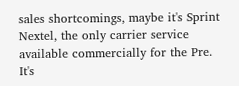sales shortcomings, maybe it's Sprint Nextel, the only carrier service available commercially for the Pre. It's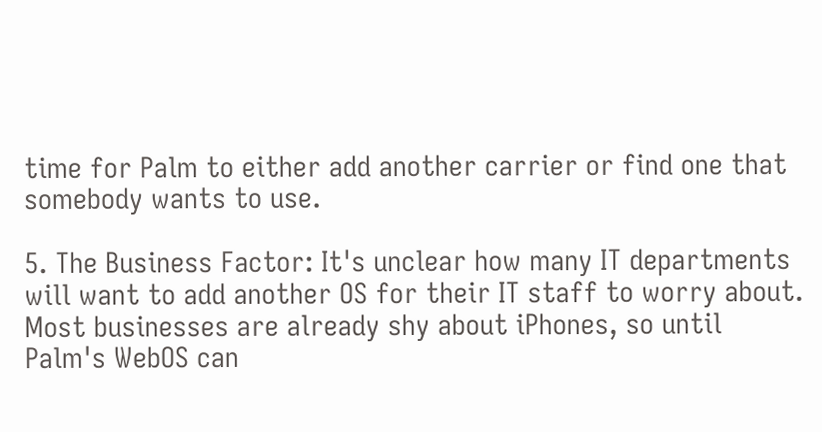time for Palm to either add another carrier or find one that somebody wants to use.

5. The Business Factor: It's unclear how many IT departments will want to add another OS for their IT staff to worry about. Most businesses are already shy about iPhones, so until Palm's WebOS can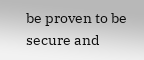be proven to be secure and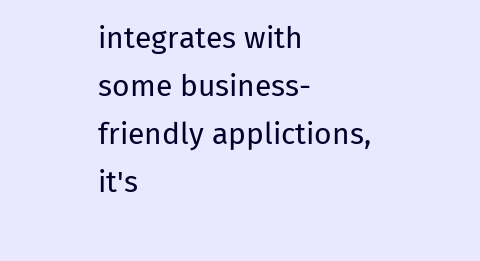integrates with some business-friendly applictions, it's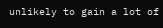unlikely to gain a lot of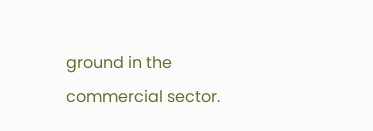ground in the commercial sector.